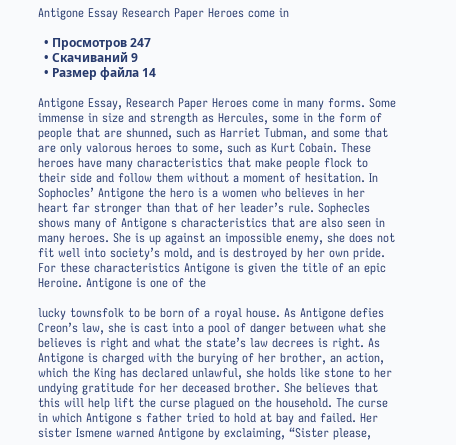Antigone Essay Research Paper Heroes come in

  • Просмотров 247
  • Скачиваний 9
  • Размер файла 14

Antigone Essay, Research Paper Heroes come in many forms. Some immense in size and strength as Hercules, some in the form of people that are shunned, such as Harriet Tubman, and some that are only valorous heroes to some, such as Kurt Cobain. These heroes have many characteristics that make people flock to their side and follow them without a moment of hesitation. In Sophocles’ Antigone the hero is a women who believes in her heart far stronger than that of her leader’s rule. Sophecles shows many of Antigone s characteristics that are also seen in many heroes. She is up against an impossible enemy, she does not fit well into society’s mold, and is destroyed by her own pride. For these characteristics Antigone is given the title of an epic Heroine. Antigone is one of the

lucky townsfolk to be born of a royal house. As Antigone defies Creon’s law, she is cast into a pool of danger between what she believes is right and what the state’s law decrees is right. As Antigone is charged with the burying of her brother, an action, which the King has declared unlawful, she holds like stone to her undying gratitude for her deceased brother. She believes that this will help lift the curse plagued on the household. The curse in which Antigone s father tried to hold at bay and failed. Her sister Ismene warned Antigone by exclaiming, “Sister please,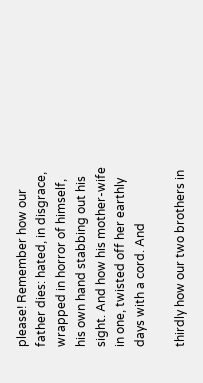please! Remember how our father dies: hated, in disgrace, wrapped in horror of himself, his own hand stabbing out his sight. And how his mother-wife in one, twisted off her earthly days with a cord. And

thirdly how our two brothers in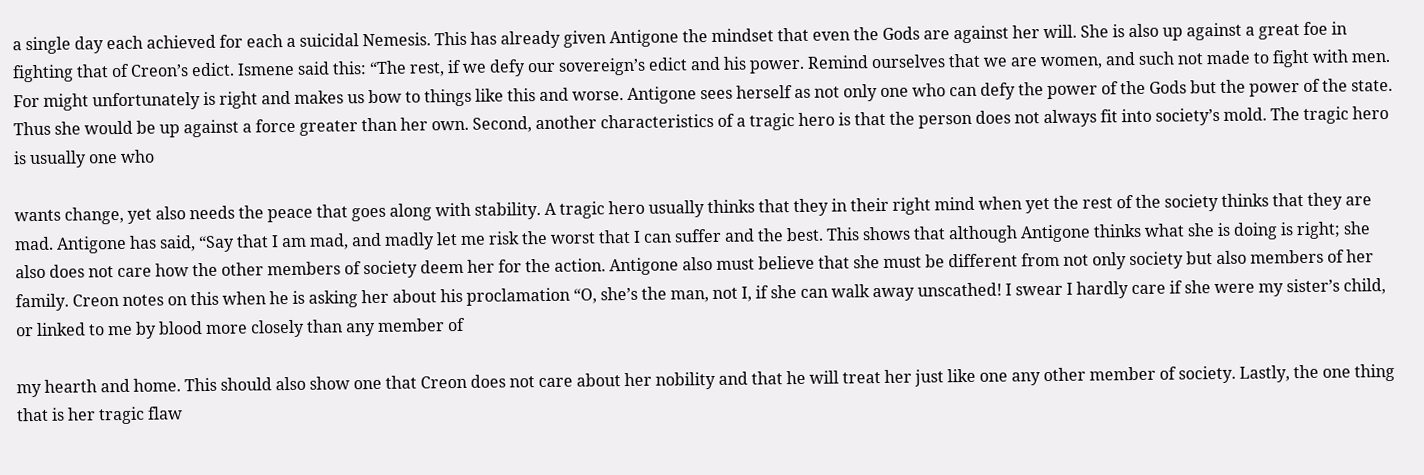a single day each achieved for each a suicidal Nemesis. This has already given Antigone the mindset that even the Gods are against her will. She is also up against a great foe in fighting that of Creon’s edict. Ismene said this: “The rest, if we defy our sovereign’s edict and his power. Remind ourselves that we are women, and such not made to fight with men. For might unfortunately is right and makes us bow to things like this and worse. Antigone sees herself as not only one who can defy the power of the Gods but the power of the state. Thus she would be up against a force greater than her own. Second, another characteristics of a tragic hero is that the person does not always fit into society’s mold. The tragic hero is usually one who

wants change, yet also needs the peace that goes along with stability. A tragic hero usually thinks that they in their right mind when yet the rest of the society thinks that they are mad. Antigone has said, “Say that I am mad, and madly let me risk the worst that I can suffer and the best. This shows that although Antigone thinks what she is doing is right; she also does not care how the other members of society deem her for the action. Antigone also must believe that she must be different from not only society but also members of her family. Creon notes on this when he is asking her about his proclamation “O, she’s the man, not I, if she can walk away unscathed! I swear I hardly care if she were my sister’s child, or linked to me by blood more closely than any member of

my hearth and home. This should also show one that Creon does not care about her nobility and that he will treat her just like one any other member of society. Lastly, the one thing that is her tragic flaw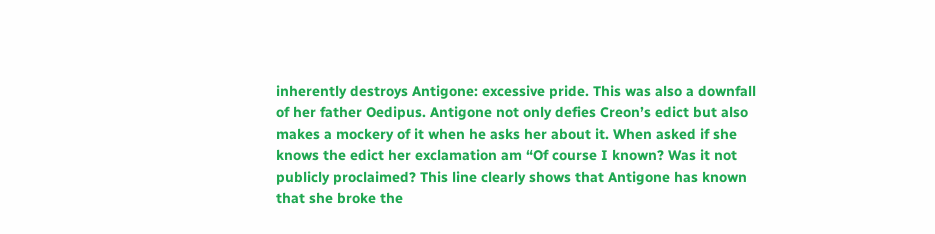inherently destroys Antigone: excessive pride. This was also a downfall of her father Oedipus. Antigone not only defies Creon’s edict but also makes a mockery of it when he asks her about it. When asked if she knows the edict her exclamation am “Of course I known? Was it not publicly proclaimed? This line clearly shows that Antigone has known that she broke the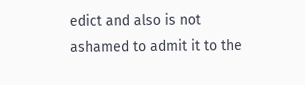edict and also is not ashamed to admit it to the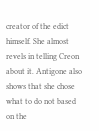creator of the edict himself. She almost revels in telling Creon about it. Antigone also shows that she chose what to do not based on the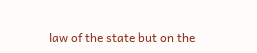law of the state but on the